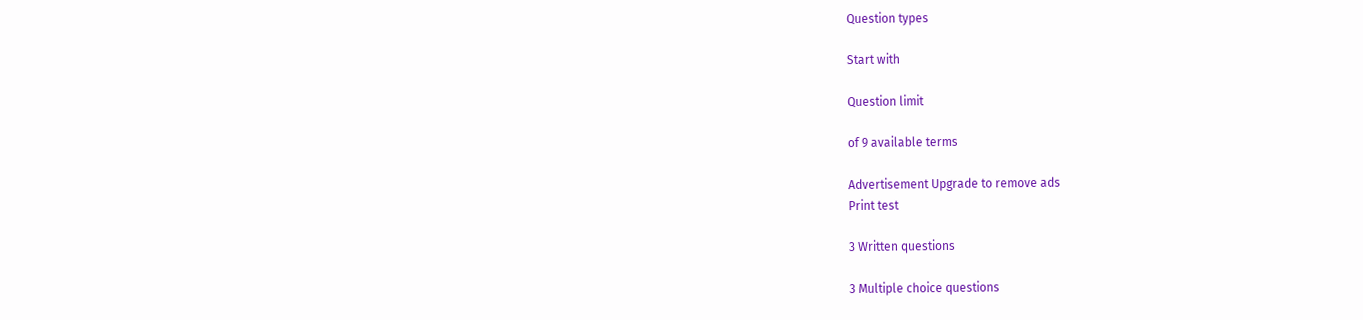Question types

Start with

Question limit

of 9 available terms

Advertisement Upgrade to remove ads
Print test

3 Written questions

3 Multiple choice questions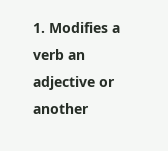1. Modifies a verb an adjective or another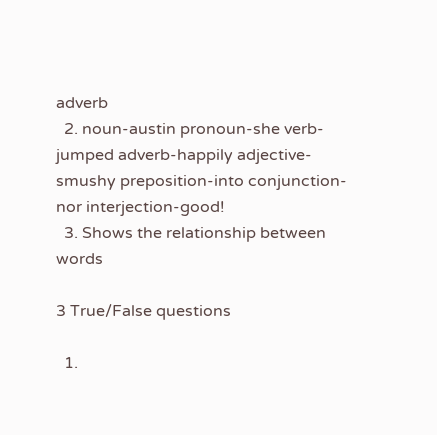adverb
  2. noun-austin pronoun-she verb-jumped adverb-happily adjective- smushy preposition-into conjunction- nor interjection-good!
  3. Shows the relationship between words

3 True/False questions

  1.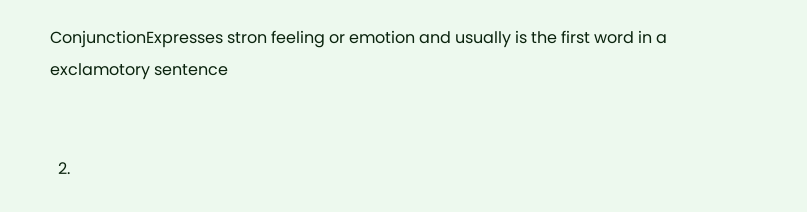ConjunctionExpresses stron feeling or emotion and usually is the first word in a exclamotory sentence


  2.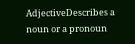AdjectiveDescribes a noun or a pronoun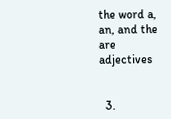the word a, an, and the are adjectives


  3.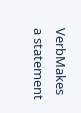VerbMakes a statement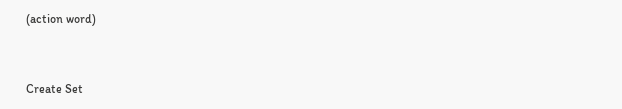(action word)


Create Set